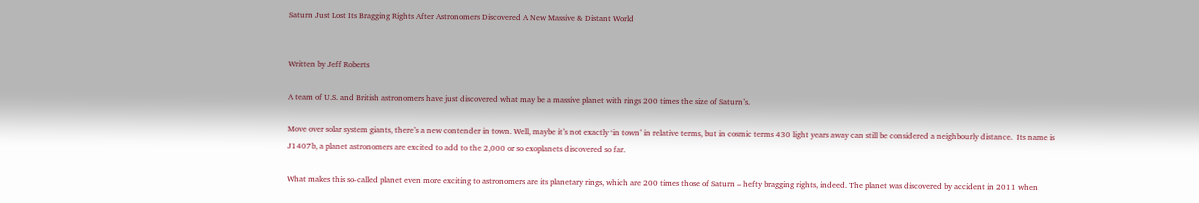Saturn Just Lost Its Bragging Rights After Astronomers Discovered A New Massive & Distant World


Written by Jeff Roberts

A team of U.S. and British astronomers have just discovered what may be a massive planet with rings 200 times the size of Saturn’s.

Move over solar system giants, there’s a new contender in town. Well, maybe it’s not exactly ‘in town’ in relative terms, but in cosmic terms 430 light years away can still be considered a neighbourly distance.  Its name is J1407b, a planet astronomers are excited to add to the 2,000 or so exoplanets discovered so far.

What makes this so-called planet even more exciting to astronomers are its planetary rings, which are 200 times those of Saturn – hefty bragging rights, indeed. The planet was discovered by accident in 2011 when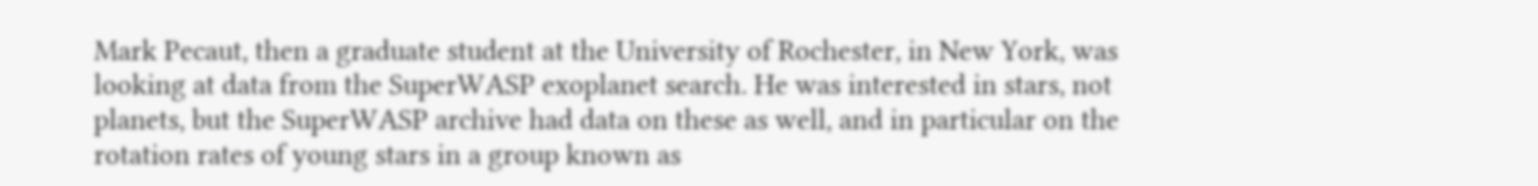Mark Pecaut, then a graduate student at the University of Rochester, in New York, was looking at data from the SuperWASP exoplanet search. He was interested in stars, not planets, but the SuperWASP archive had data on these as well, and in particular on the rotation rates of young stars in a group known as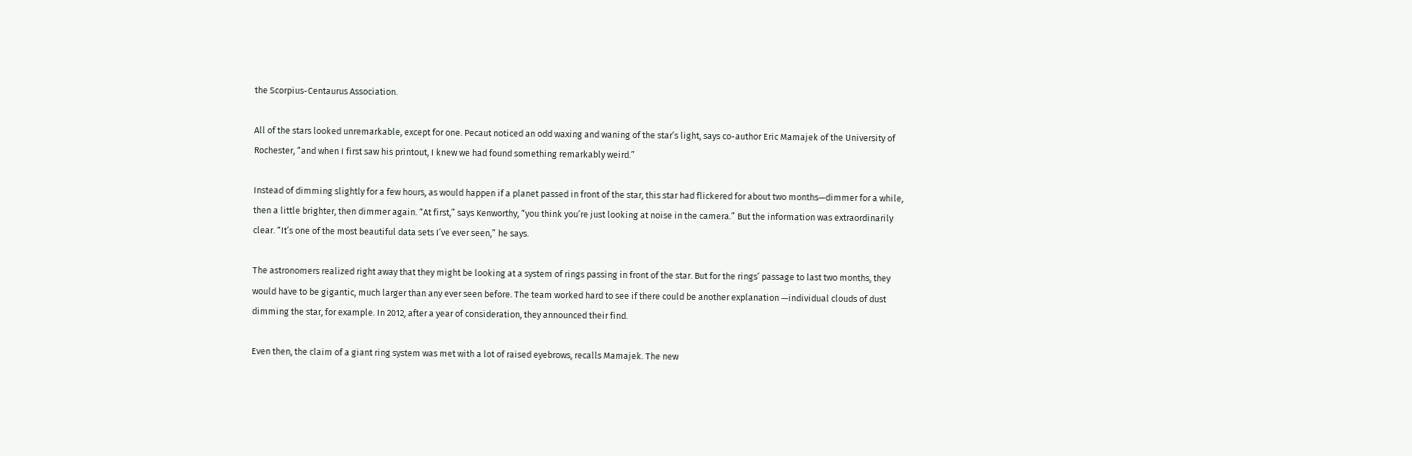the Scorpius-Centaurus Association.

All of the stars looked unremarkable, except for one. Pecaut noticed an odd waxing and waning of the star’s light, says co-author Eric Mamajek of the University of Rochester, “and when I first saw his printout, I knew we had found something remarkably weird.”

Instead of dimming slightly for a few hours, as would happen if a planet passed in front of the star, this star had flickered for about two months—dimmer for a while, then a little brighter, then dimmer again. “At first,” says Kenworthy, “you think you’re just looking at noise in the camera.” But the information was extraordinarily clear. “It’s one of the most beautiful data sets I’ve ever seen,” he says.

The astronomers realized right away that they might be looking at a system of rings passing in front of the star. But for the rings’ passage to last two months, they would have to be gigantic, much larger than any ever seen before. The team worked hard to see if there could be another explanation —individual clouds of dust dimming the star, for example. In 2012, after a year of consideration, they announced their find.

Even then, the claim of a giant ring system was met with a lot of raised eyebrows, recalls Mamajek. The new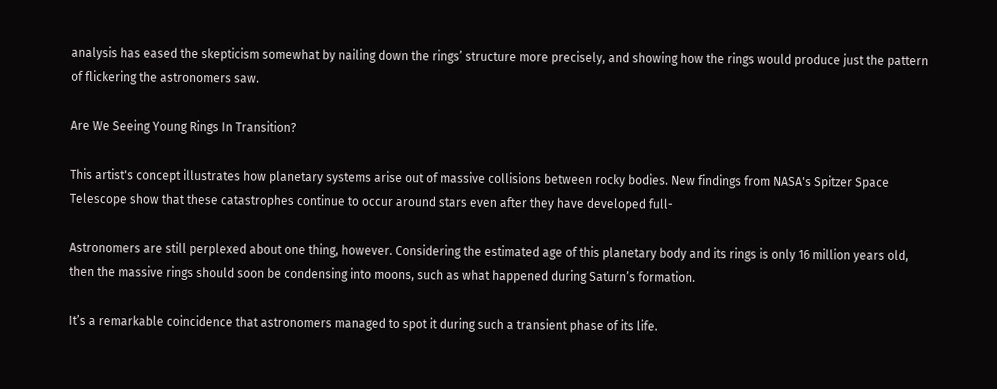analysis has eased the skepticism somewhat by nailing down the rings’ structure more precisely, and showing how the rings would produce just the pattern of flickering the astronomers saw.

Are We Seeing Young Rings In Transition?

This artist's concept illustrates how planetary systems arise out of massive collisions between rocky bodies. New findings from NASA's Spitzer Space Telescope show that these catastrophes continue to occur around stars even after they have developed full-

Astronomers are still perplexed about one thing, however. Considering the estimated age of this planetary body and its rings is only 16 million years old, then the massive rings should soon be condensing into moons, such as what happened during Saturn’s formation.

It’s a remarkable coincidence that astronomers managed to spot it during such a transient phase of its life.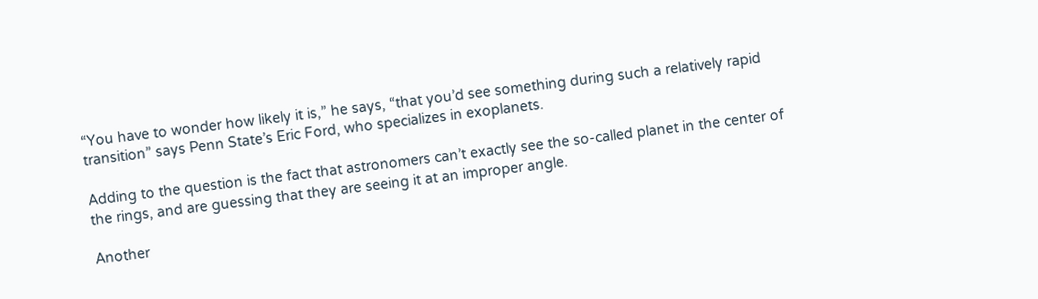“You have to wonder how likely it is,” he says, “that you’d see something during such a relatively rapid transition” says Penn State’s Eric Ford, who specializes in exoplanets.

Adding to the question is the fact that astronomers can’t exactly see the so-called planet in the center of the rings, and are guessing that they are seeing it at an improper angle.

Another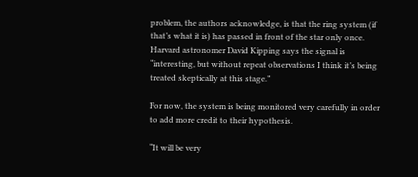problem, the authors acknowledge, is that the ring system (if that’s what it is) has passed in front of the star only once. Harvard astronomer David Kipping says the signal is “interesting, but without repeat observations I think it’s being treated skeptically at this stage.”

For now, the system is being monitored very carefully in order to add more credit to their hypothesis.

“It will be very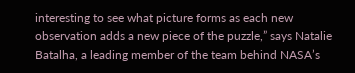interesting to see what picture forms as each new observation adds a new piece of the puzzle,” says Natalie Batalha, a leading member of the team behind NASA’s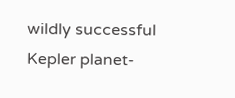wildly successful Kepler planet-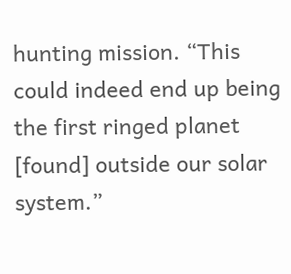hunting mission. “This could indeed end up being the first ringed planet [found] outside our solar system.”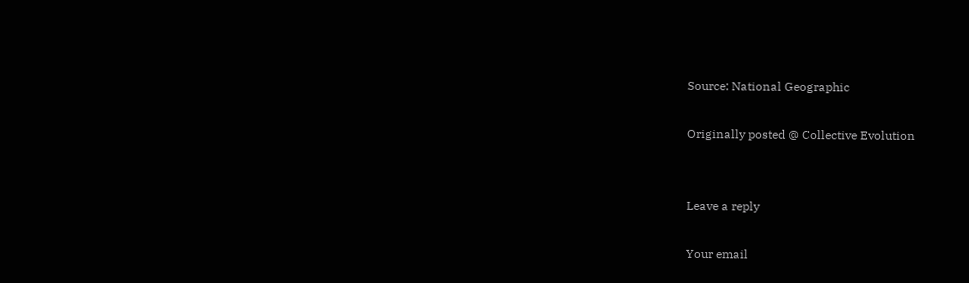Source: National Geographic

Originally posted @ Collective Evolution


Leave a reply

Your email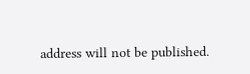address will not be published.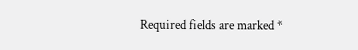Required fields are marked *